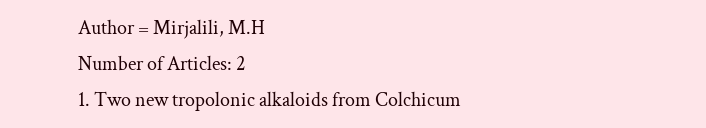Author = Mirjalili, M.H
Number of Articles: 2
1. Two new tropolonic alkaloids from Colchicum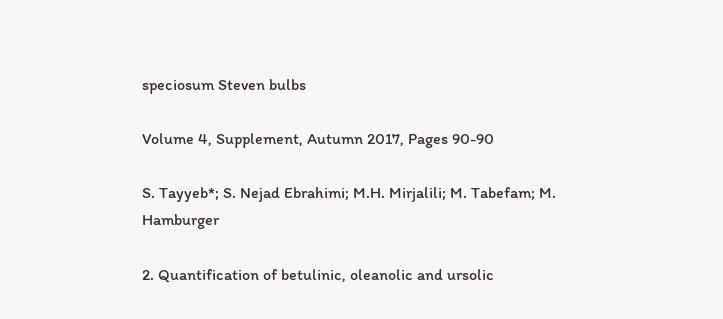speciosum Steven bulbs

Volume 4, Supplement, Autumn 2017, Pages 90-90

S. Tayyeb*; S. Nejad Ebrahimi; M.H. Mirjalili; M. Tabefam; M. Hamburger

2. Quantification of betulinic, oleanolic and ursolic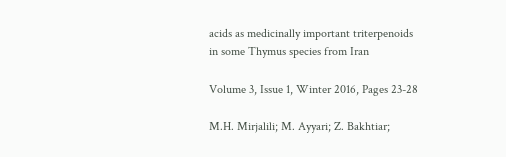acids as medicinally important triterpenoids in some Thymus species from Iran

Volume 3, Issue 1, Winter 2016, Pages 23-28

M.H. Mirjalili; M. Ayyari; Z. Bakhtiar;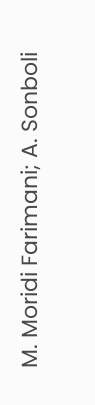M. Moridi Farimani; A. Sonboli